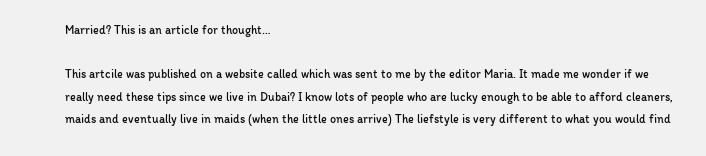Married? This is an article for thought…

This artcile was published on a website called which was sent to me by the editor Maria. It made me wonder if we really need these tips since we live in Dubai? I know lots of people who are lucky enough to be able to afford cleaners, maids and eventually live in maids (when the little ones arrive) The liefstyle is very different to what you would find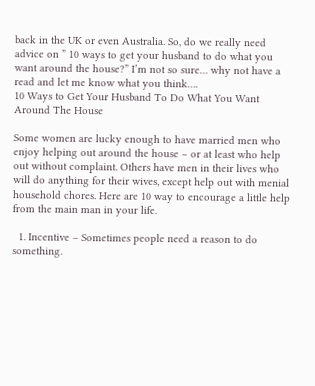back in the UK or even Australia. So, do we really need advice on ” 10 ways to get your husband to do what you want around the house?” I’m not so sure… why not have a read and let me know what you think….
10 Ways to Get Your Husband To Do What You Want Around The House

Some women are lucky enough to have married men who enjoy helping out around the house – or at least who help out without complaint. Others have men in their lives who will do anything for their wives, except help out with menial household chores. Here are 10 way to encourage a little help from the main man in your life.

  1. Incentive – Sometimes people need a reason to do something.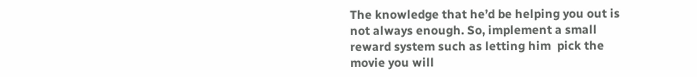The knowledge that he’d be helping you out is not always enough. So, implement a small reward system such as letting him  pick the movie you will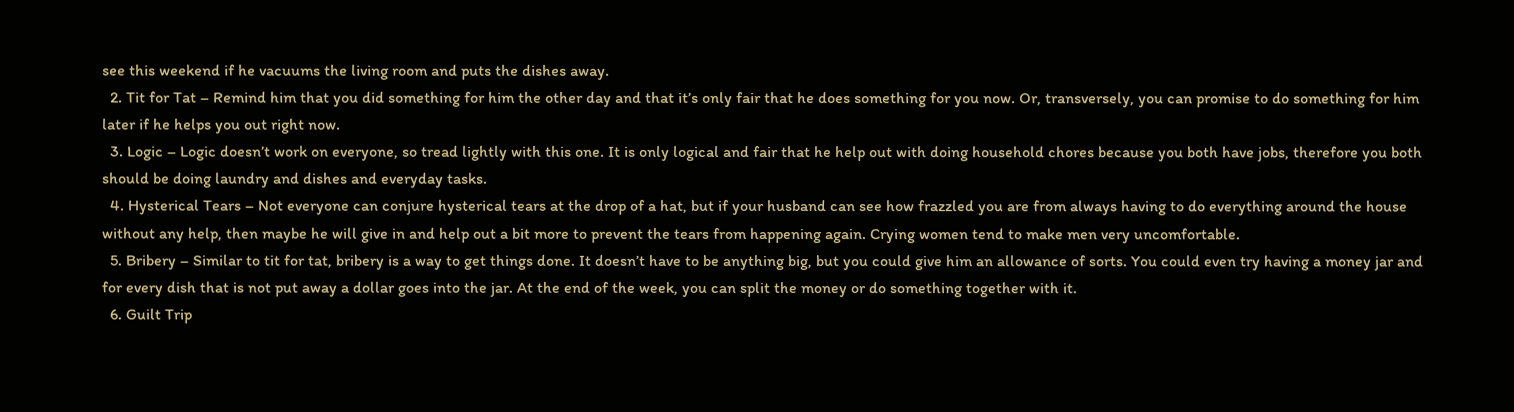see this weekend if he vacuums the living room and puts the dishes away.
  2. Tit for Tat – Remind him that you did something for him the other day and that it’s only fair that he does something for you now. Or, transversely, you can promise to do something for him later if he helps you out right now.
  3. Logic – Logic doesn’t work on everyone, so tread lightly with this one. It is only logical and fair that he help out with doing household chores because you both have jobs, therefore you both should be doing laundry and dishes and everyday tasks.
  4. Hysterical Tears – Not everyone can conjure hysterical tears at the drop of a hat, but if your husband can see how frazzled you are from always having to do everything around the house without any help, then maybe he will give in and help out a bit more to prevent the tears from happening again. Crying women tend to make men very uncomfortable.
  5. Bribery – Similar to tit for tat, bribery is a way to get things done. It doesn’t have to be anything big, but you could give him an allowance of sorts. You could even try having a money jar and for every dish that is not put away a dollar goes into the jar. At the end of the week, you can split the money or do something together with it.
  6. Guilt Trip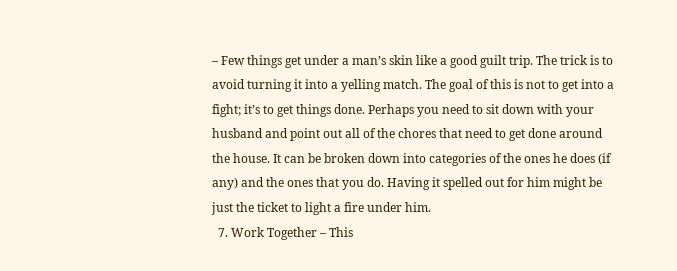– Few things get under a man’s skin like a good guilt trip. The trick is to avoid turning it into a yelling match. The goal of this is not to get into a fight; it’s to get things done. Perhaps you need to sit down with your husband and point out all of the chores that need to get done around the house. It can be broken down into categories of the ones he does (if any) and the ones that you do. Having it spelled out for him might be just the ticket to light a fire under him.
  7. Work Together – This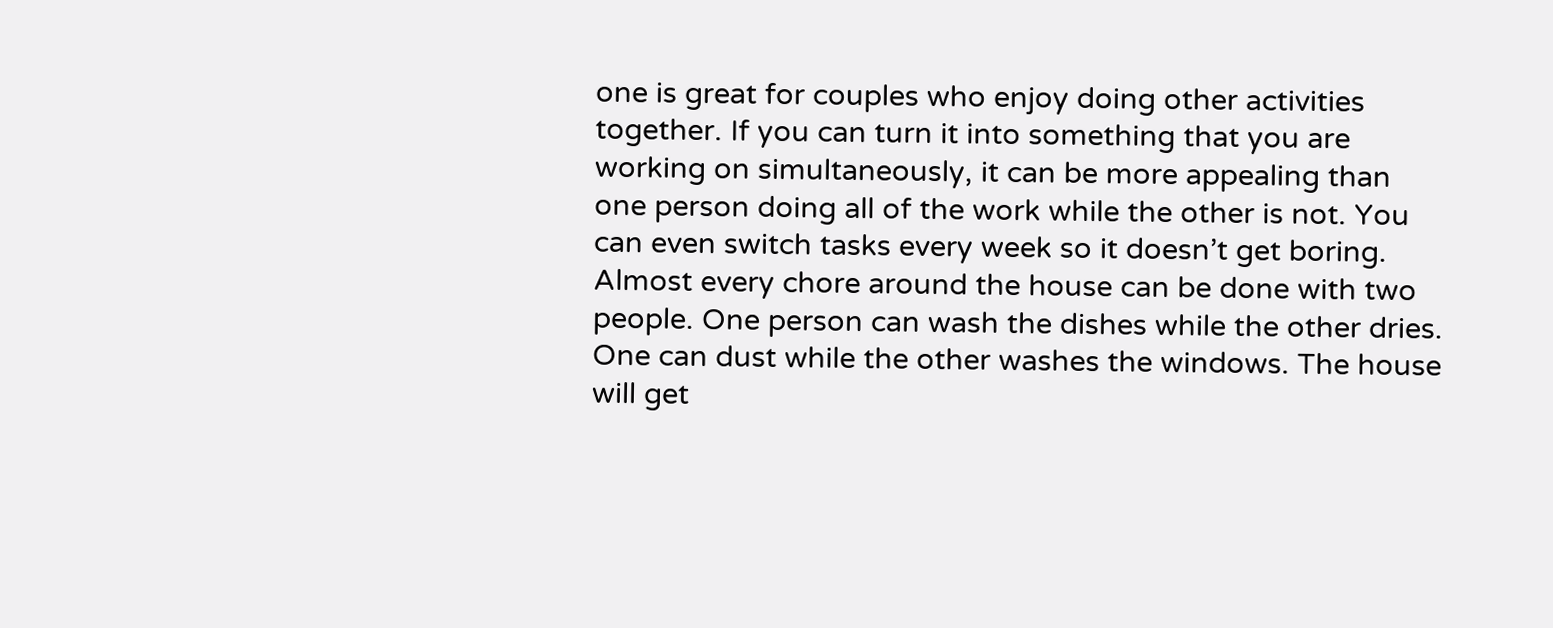one is great for couples who enjoy doing other activities together. If you can turn it into something that you are working on simultaneously, it can be more appealing than one person doing all of the work while the other is not. You can even switch tasks every week so it doesn’t get boring. Almost every chore around the house can be done with two people. One person can wash the dishes while the other dries. One can dust while the other washes the windows. The house will get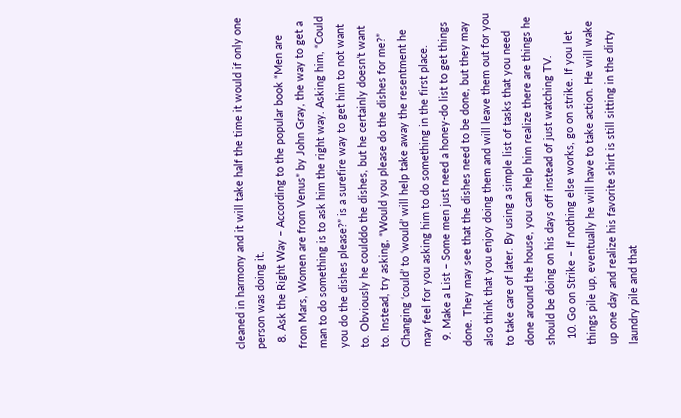cleaned in harmony and it will take half the time it would if only one person was doing it.
  8. Ask the Right Way – According to the popular book “Men are from Mars, Women are from Venus” by John Gray, the way to get a man to do something is to ask him the right way. Asking him, “Could you do the dishes please?” is a surefire way to get him to not want to. Obviously he coulddo the dishes, but he certainly doesn’t want to. Instead, try asking, “Would you please do the dishes for me?” Changing ‘could’ to ‘would’ will help take away the resentment he may feel for you asking him to do something in the first place.
  9. Make a List – Some men just need a honey-do list to get things done. They may see that the dishes need to be done, but they may also think that you enjoy doing them and will leave them out for you to take care of later. By using a simple list of tasks that you need done around the house, you can help him realize there are things he should be doing on his days off instead of just watching TV.
  10. Go on Strike – If nothing else works, go on strike. If you let things pile up, eventually he will have to take action. He will wake up one day and realize his favorite shirt is still sitting in the dirty laundry pile and that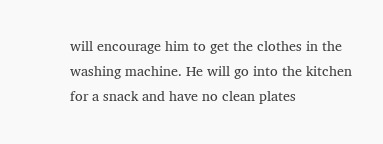will encourage him to get the clothes in the washing machine. He will go into the kitchen for a snack and have no clean plates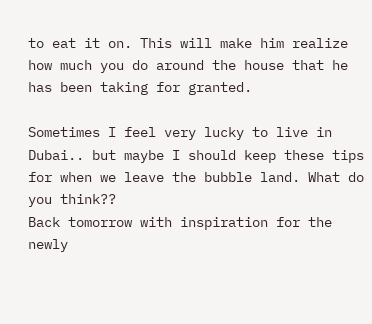to eat it on. This will make him realize how much you do around the house that he has been taking for granted.

Sometimes I feel very lucky to live in Dubai.. but maybe I should keep these tips for when we leave the bubble land. What do you think??
Back tomorrow with inspiration for the newly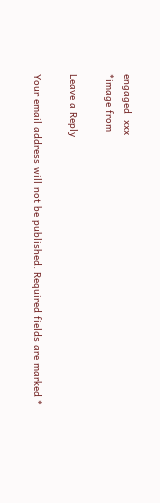engaged  xxx
*image from

Leave a Reply

Your email address will not be published. Required fields are marked *